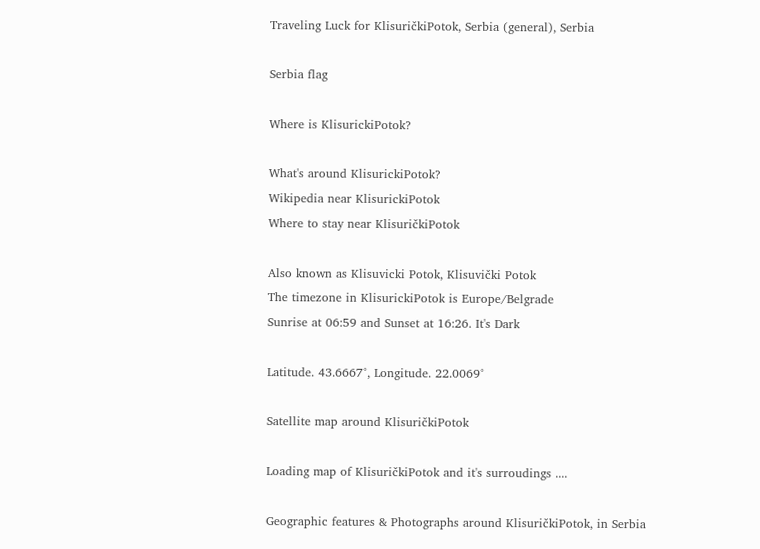Traveling Luck for KlisuričkiPotok, Serbia (general), Serbia

Serbia flag

Where is KlisurickiPotok?

What's around KlisurickiPotok?
Wikipedia near KlisurickiPotok
Where to stay near KlisuričkiPotok

Also known as Klisuvicki Potok, Klisuvički Potok
The timezone in KlisurickiPotok is Europe/Belgrade
Sunrise at 06:59 and Sunset at 16:26. It's Dark

Latitude. 43.6667°, Longitude. 22.0069°

Satellite map around KlisuričkiPotok

Loading map of KlisuričkiPotok and it's surroudings ....

Geographic features & Photographs around KlisuričkiPotok, in Serbia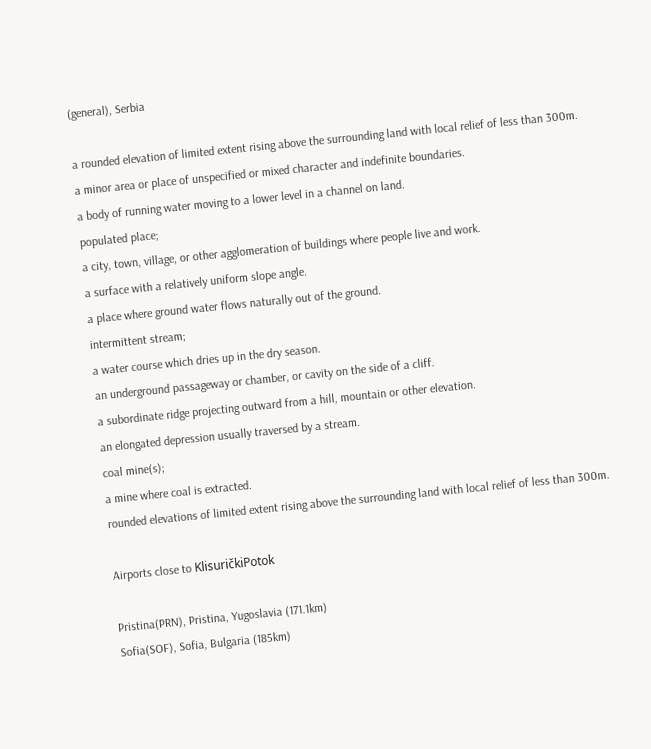(general), Serbia

a rounded elevation of limited extent rising above the surrounding land with local relief of less than 300m.
a minor area or place of unspecified or mixed character and indefinite boundaries.
a body of running water moving to a lower level in a channel on land.
populated place;
a city, town, village, or other agglomeration of buildings where people live and work.
a surface with a relatively uniform slope angle.
a place where ground water flows naturally out of the ground.
intermittent stream;
a water course which dries up in the dry season.
an underground passageway or chamber, or cavity on the side of a cliff.
a subordinate ridge projecting outward from a hill, mountain or other elevation.
an elongated depression usually traversed by a stream.
coal mine(s);
a mine where coal is extracted.
rounded elevations of limited extent rising above the surrounding land with local relief of less than 300m.

Airports close to KlisuričkiPotok

Pristina(PRN), Pristina, Yugoslavia (171.1km)
Sofia(SOF), Sofia, Bulgaria (185km)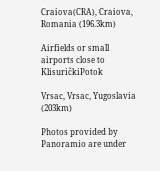Craiova(CRA), Craiova, Romania (196.3km)

Airfields or small airports close to KlisuričkiPotok

Vrsac, Vrsac, Yugoslavia (203km)

Photos provided by Panoramio are under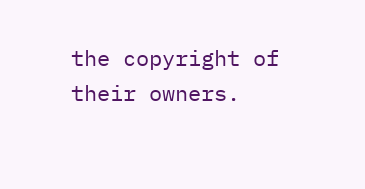the copyright of their owners.